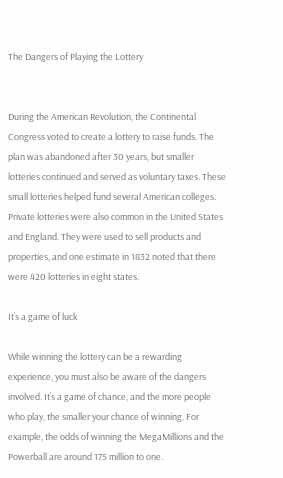The Dangers of Playing the Lottery


During the American Revolution, the Continental Congress voted to create a lottery to raise funds. The plan was abandoned after 30 years, but smaller lotteries continued and served as voluntary taxes. These small lotteries helped fund several American colleges. Private lotteries were also common in the United States and England. They were used to sell products and properties, and one estimate in 1832 noted that there were 420 lotteries in eight states.

It’s a game of luck

While winning the lottery can be a rewarding experience, you must also be aware of the dangers involved. It’s a game of chance, and the more people who play, the smaller your chance of winning. For example, the odds of winning the MegaMillions and the Powerball are around 175 million to one.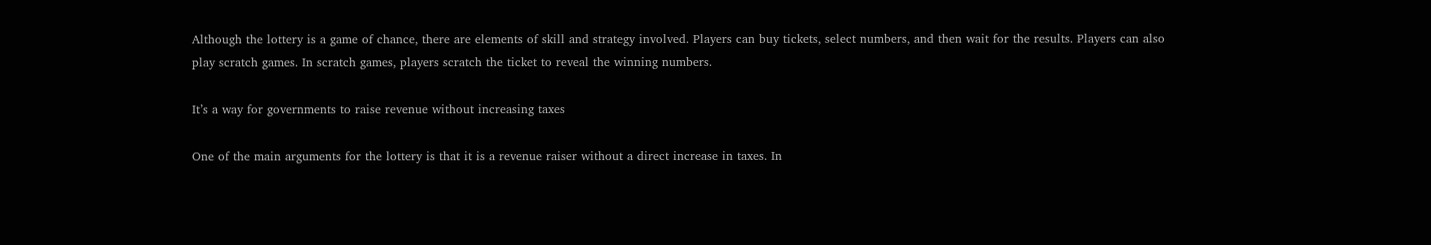Although the lottery is a game of chance, there are elements of skill and strategy involved. Players can buy tickets, select numbers, and then wait for the results. Players can also play scratch games. In scratch games, players scratch the ticket to reveal the winning numbers.

It’s a way for governments to raise revenue without increasing taxes

One of the main arguments for the lottery is that it is a revenue raiser without a direct increase in taxes. In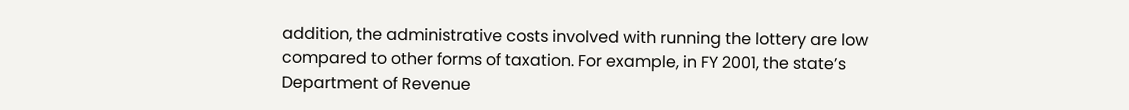addition, the administrative costs involved with running the lottery are low compared to other forms of taxation. For example, in FY 2001, the state’s Department of Revenue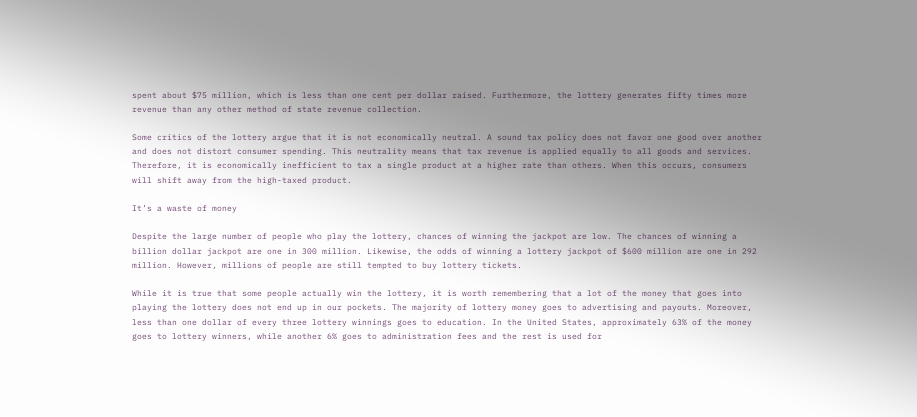spent about $75 million, which is less than one cent per dollar raised. Furthermore, the lottery generates fifty times more revenue than any other method of state revenue collection.

Some critics of the lottery argue that it is not economically neutral. A sound tax policy does not favor one good over another and does not distort consumer spending. This neutrality means that tax revenue is applied equally to all goods and services. Therefore, it is economically inefficient to tax a single product at a higher rate than others. When this occurs, consumers will shift away from the high-taxed product.

It’s a waste of money

Despite the large number of people who play the lottery, chances of winning the jackpot are low. The chances of winning a billion dollar jackpot are one in 300 million. Likewise, the odds of winning a lottery jackpot of $600 million are one in 292 million. However, millions of people are still tempted to buy lottery tickets.

While it is true that some people actually win the lottery, it is worth remembering that a lot of the money that goes into playing the lottery does not end up in our pockets. The majority of lottery money goes to advertising and payouts. Moreover, less than one dollar of every three lottery winnings goes to education. In the United States, approximately 63% of the money goes to lottery winners, while another 6% goes to administration fees and the rest is used for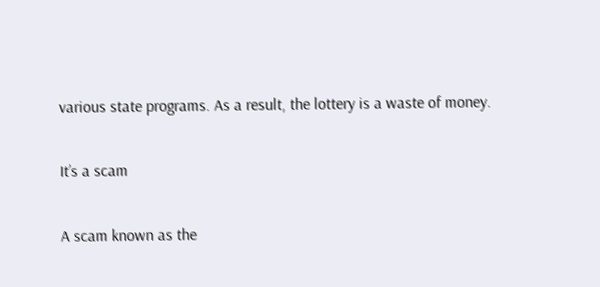various state programs. As a result, the lottery is a waste of money.

It’s a scam

A scam known as the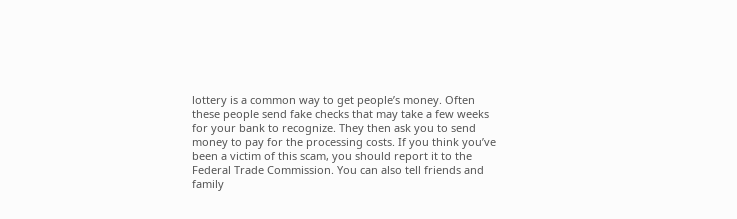lottery is a common way to get people’s money. Often these people send fake checks that may take a few weeks for your bank to recognize. They then ask you to send money to pay for the processing costs. If you think you’ve been a victim of this scam, you should report it to the Federal Trade Commission. You can also tell friends and family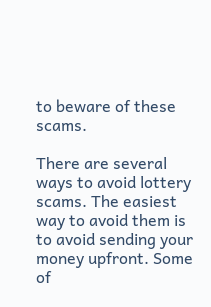to beware of these scams.

There are several ways to avoid lottery scams. The easiest way to avoid them is to avoid sending your money upfront. Some of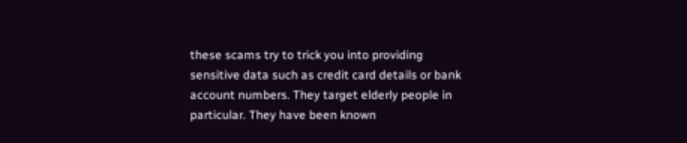these scams try to trick you into providing sensitive data such as credit card details or bank account numbers. They target elderly people in particular. They have been known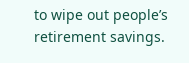to wipe out people’s retirement savings.